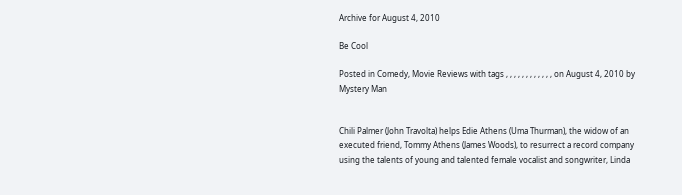Archive for August 4, 2010

Be Cool

Posted in Comedy, Movie Reviews with tags , , , , , , , , , , , , on August 4, 2010 by Mystery Man


Chili Palmer (John Travolta) helps Edie Athens (Uma Thurman), the widow of an executed friend, Tommy Athens (James Woods), to resurrect a record company using the talents of young and talented female vocalist and songwriter, Linda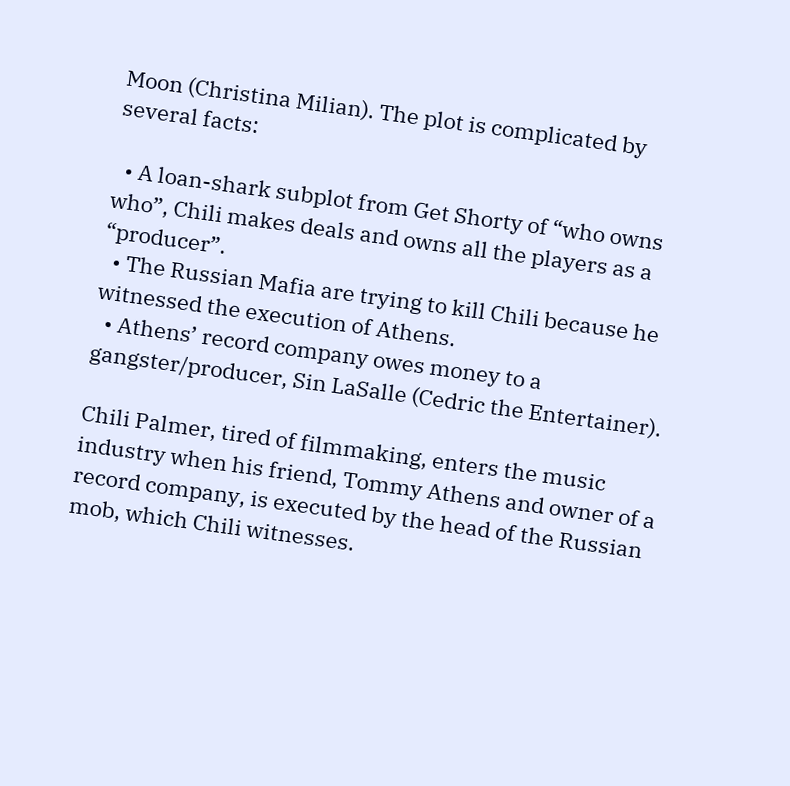Moon (Christina Milian). The plot is complicated by several facts:

  • A loan-shark subplot from Get Shorty of “who owns who”, Chili makes deals and owns all the players as a “producer”.
  • The Russian Mafia are trying to kill Chili because he witnessed the execution of Athens.
  • Athens’ record company owes money to a gangster/producer, Sin LaSalle (Cedric the Entertainer).

Chili Palmer, tired of filmmaking, enters the music industry when his friend, Tommy Athens and owner of a record company, is executed by the head of the Russian mob, which Chili witnesses.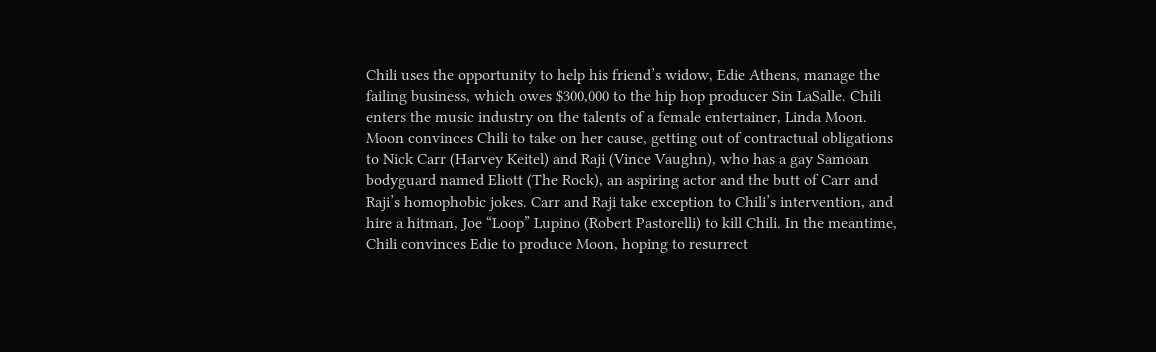Chili uses the opportunity to help his friend’s widow, Edie Athens, manage the failing business, which owes $300,000 to the hip hop producer Sin LaSalle. Chili enters the music industry on the talents of a female entertainer, Linda Moon. Moon convinces Chili to take on her cause, getting out of contractual obligations to Nick Carr (Harvey Keitel) and Raji (Vince Vaughn), who has a gay Samoan bodyguard named Eliott (The Rock), an aspiring actor and the butt of Carr and Raji’s homophobic jokes. Carr and Raji take exception to Chili’s intervention, and hire a hitman, Joe “Loop” Lupino (Robert Pastorelli) to kill Chili. In the meantime, Chili convinces Edie to produce Moon, hoping to resurrect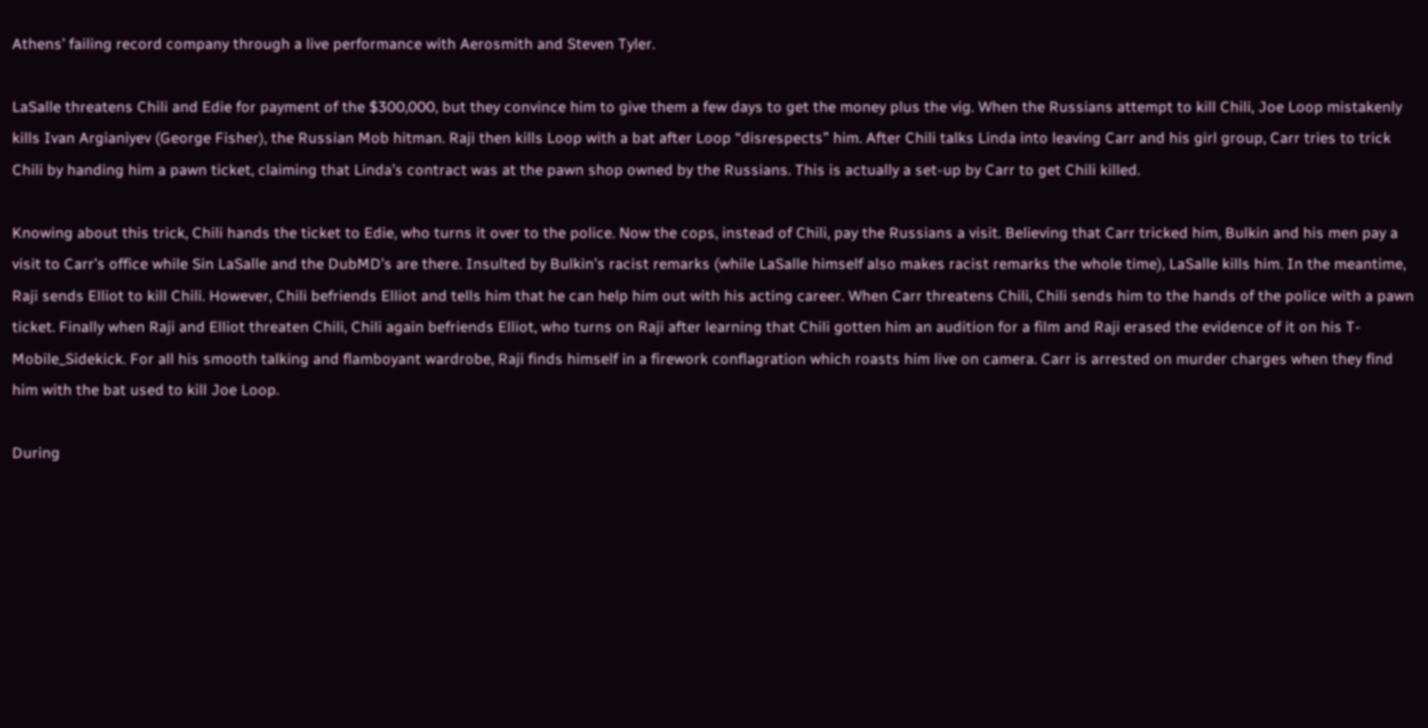Athens’ failing record company through a live performance with Aerosmith and Steven Tyler.

LaSalle threatens Chili and Edie for payment of the $300,000, but they convince him to give them a few days to get the money plus the vig. When the Russians attempt to kill Chili, Joe Loop mistakenly kills Ivan Argianiyev (George Fisher), the Russian Mob hitman. Raji then kills Loop with a bat after Loop “disrespects” him. After Chili talks Linda into leaving Carr and his girl group, Carr tries to trick Chili by handing him a pawn ticket, claiming that Linda’s contract was at the pawn shop owned by the Russians. This is actually a set-up by Carr to get Chili killed.

Knowing about this trick, Chili hands the ticket to Edie, who turns it over to the police. Now the cops, instead of Chili, pay the Russians a visit. Believing that Carr tricked him, Bulkin and his men pay a visit to Carr’s office while Sin LaSalle and the DubMD’s are there. Insulted by Bulkin’s racist remarks (while LaSalle himself also makes racist remarks the whole time), LaSalle kills him. In the meantime, Raji sends Elliot to kill Chili. However, Chili befriends Elliot and tells him that he can help him out with his acting career. When Carr threatens Chili, Chili sends him to the hands of the police with a pawn ticket. Finally when Raji and Elliot threaten Chili, Chili again befriends Elliot, who turns on Raji after learning that Chili gotten him an audition for a film and Raji erased the evidence of it on his T-Mobile_Sidekick. For all his smooth talking and flamboyant wardrobe, Raji finds himself in a firework conflagration which roasts him live on camera. Carr is arrested on murder charges when they find him with the bat used to kill Joe Loop.

During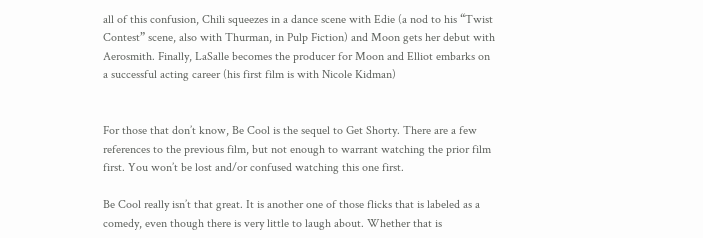all of this confusion, Chili squeezes in a dance scene with Edie (a nod to his “Twist Contest” scene, also with Thurman, in Pulp Fiction) and Moon gets her debut with Aerosmith. Finally, LaSalle becomes the producer for Moon and Elliot embarks on a successful acting career (his first film is with Nicole Kidman)


For those that don’t know, Be Cool is the sequel to Get Shorty. There are a few references to the previous film, but not enough to warrant watching the prior film first. You won’t be lost and/or confused watching this one first.

Be Cool really isn’t that great. It is another one of those flicks that is labeled as a comedy, even though there is very little to laugh about. Whether that is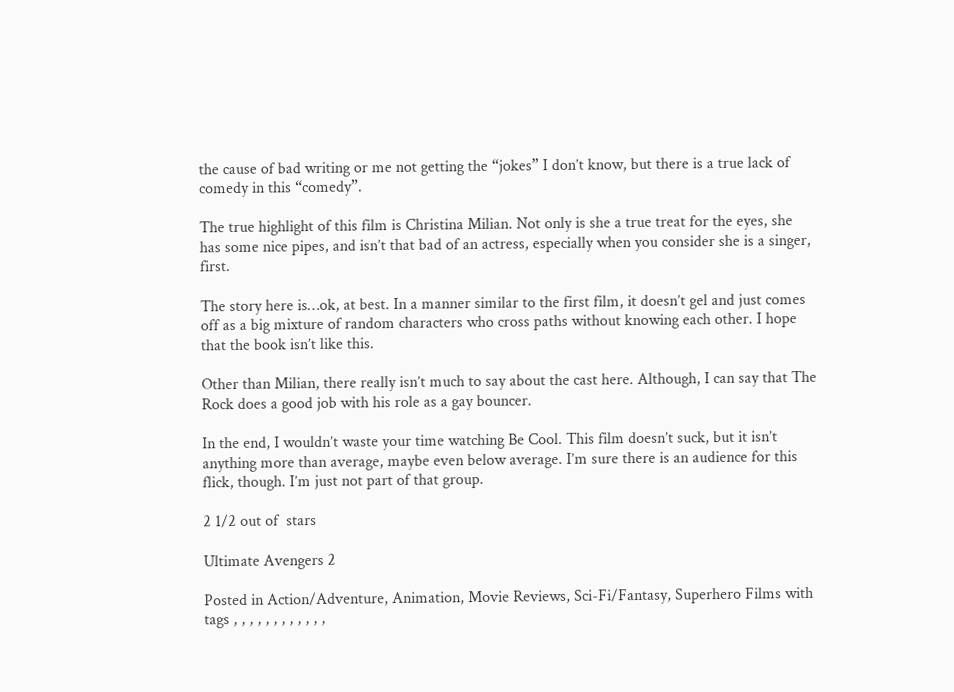the cause of bad writing or me not getting the “jokes” I don’t know, but there is a true lack of comedy in this “comedy”.

The true highlight of this film is Christina Milian. Not only is she a true treat for the eyes, she has some nice pipes, and isn’t that bad of an actress, especially when you consider she is a singer, first.

The story here is…ok, at best. In a manner similar to the first film, it doesn’t gel and just comes off as a big mixture of random characters who cross paths without knowing each other. I hope that the book isn’t like this.

Other than Milian, there really isn’t much to say about the cast here. Although, I can say that The Rock does a good job with his role as a gay bouncer.

In the end, I wouldn’t waste your time watching Be Cool. This film doesn’t suck, but it isn’t anything more than average, maybe even below average. I’m sure there is an audience for this flick, though. I’m just not part of that group.

2 1/2 out of  stars

Ultimate Avengers 2

Posted in Action/Adventure, Animation, Movie Reviews, Sci-Fi/Fantasy, Superhero Films with tags , , , , , , , , , , , ,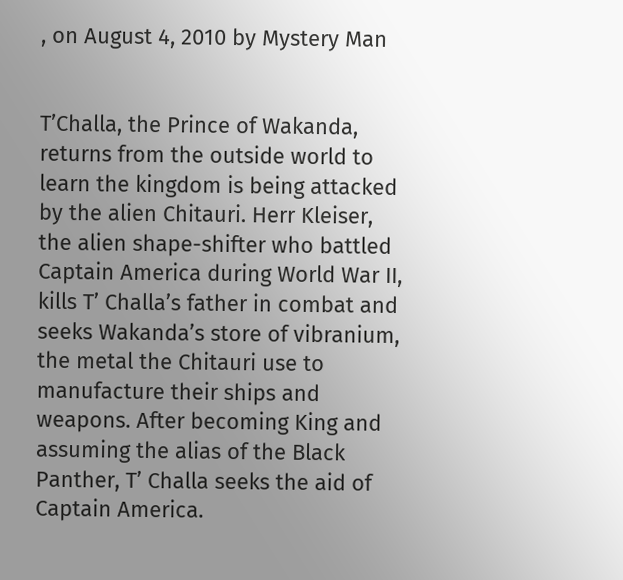, on August 4, 2010 by Mystery Man


T’Challa, the Prince of Wakanda, returns from the outside world to learn the kingdom is being attacked by the alien Chitauri. Herr Kleiser, the alien shape-shifter who battled Captain America during World War II, kills T’ Challa’s father in combat and seeks Wakanda’s store of vibranium, the metal the Chitauri use to manufacture their ships and weapons. After becoming King and assuming the alias of the Black Panther, T’ Challa seeks the aid of Captain America.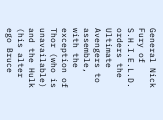General Nick Fury of S.H.I.E.L.D. orders the Ultimate Avengers to assemble, with the exception of Thor (who is unavailable) and the Hulk (his alter ego Bruce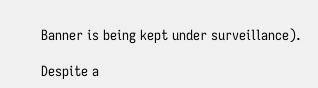Banner is being kept under surveillance).

Despite a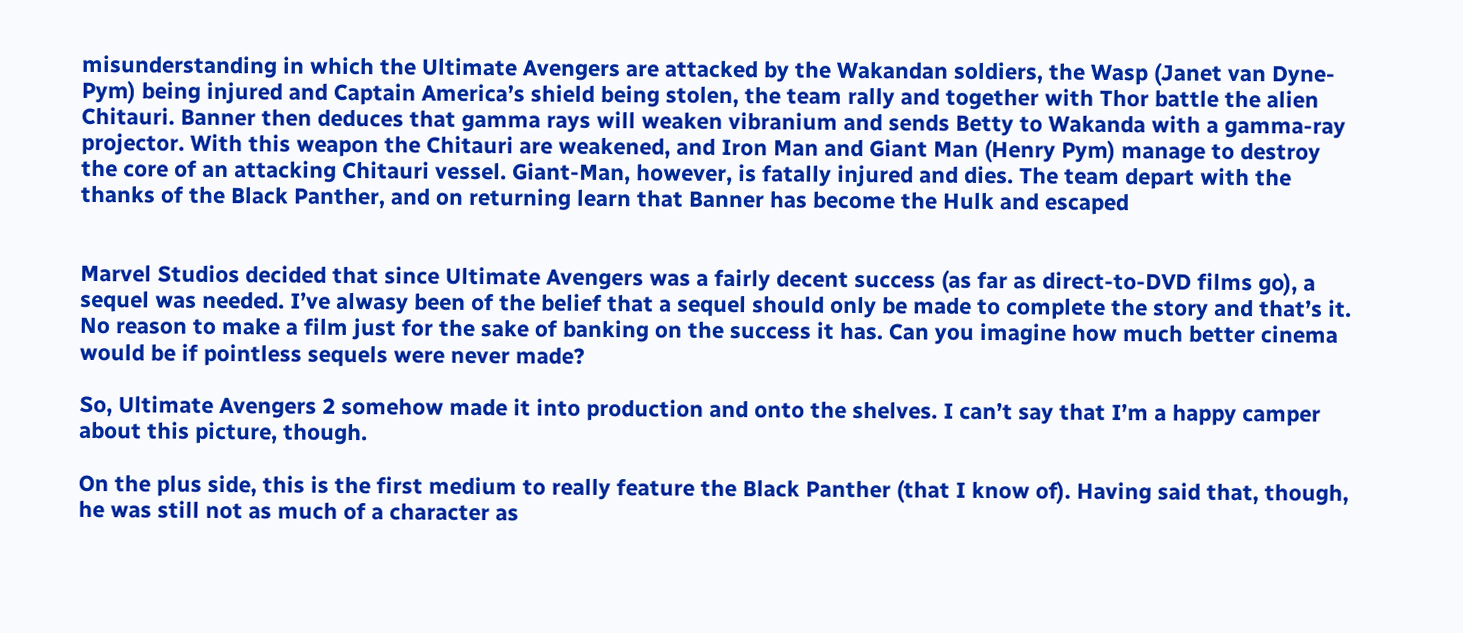misunderstanding in which the Ultimate Avengers are attacked by the Wakandan soldiers, the Wasp (Janet van Dyne-Pym) being injured and Captain America’s shield being stolen, the team rally and together with Thor battle the alien Chitauri. Banner then deduces that gamma rays will weaken vibranium and sends Betty to Wakanda with a gamma-ray projector. With this weapon the Chitauri are weakened, and Iron Man and Giant Man (Henry Pym) manage to destroy the core of an attacking Chitauri vessel. Giant-Man, however, is fatally injured and dies. The team depart with the thanks of the Black Panther, and on returning learn that Banner has become the Hulk and escaped


Marvel Studios decided that since Ultimate Avengers was a fairly decent success (as far as direct-to-DVD films go), a sequel was needed. I’ve alwasy been of the belief that a sequel should only be made to complete the story and that’s it. No reason to make a film just for the sake of banking on the success it has. Can you imagine how much better cinema would be if pointless sequels were never made?

So, Ultimate Avengers 2 somehow made it into production and onto the shelves. I can’t say that I’m a happy camper about this picture, though.

On the plus side, this is the first medium to really feature the Black Panther (that I know of). Having said that, though, he was still not as much of a character as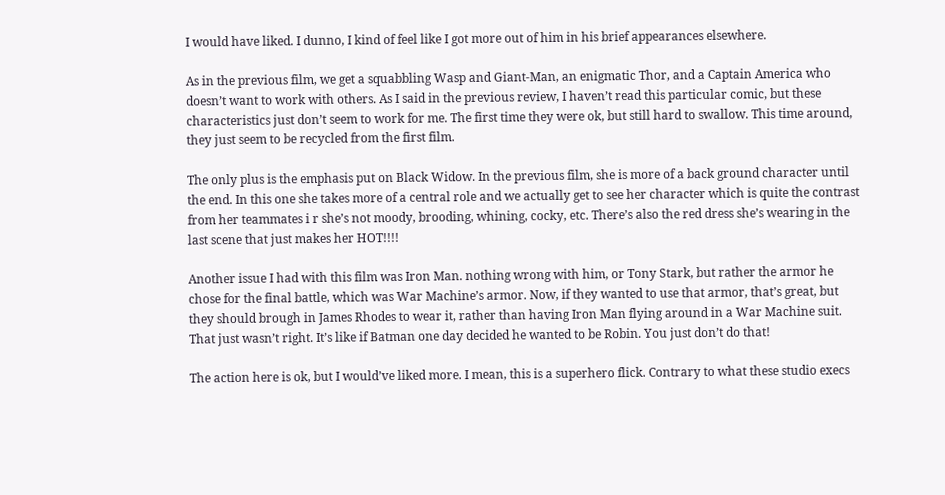I would have liked. I dunno, I kind of feel like I got more out of him in his brief appearances elsewhere.

As in the previous film, we get a squabbling Wasp and Giant-Man, an enigmatic Thor, and a Captain America who doesn’t want to work with others. As I said in the previous review, I haven’t read this particular comic, but these characteristics just don’t seem to work for me. The first time they were ok, but still hard to swallow. This time around, they just seem to be recycled from the first film.

The only plus is the emphasis put on Black Widow. In the previous film, she is more of a back ground character until the end. In this one she takes more of a central role and we actually get to see her character which is quite the contrast from her teammates i r she’s not moody, brooding, whining, cocky, etc. There’s also the red dress she’s wearing in the last scene that just makes her HOT!!!!

Another issue I had with this film was Iron Man. nothing wrong with him, or Tony Stark, but rather the armor he chose for the final battle, which was War Machine’s armor. Now, if they wanted to use that armor, that’s great, but they should brough in James Rhodes to wear it, rather than having Iron Man flying around in a War Machine suit. That just wasn’t right. It’s like if Batman one day decided he wanted to be Robin. You just don’t do that!

The action here is ok, but I would’ve liked more. I mean, this is a superhero flick. Contrary to what these studio execs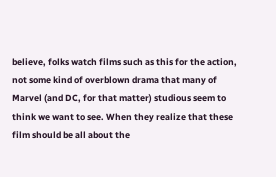believe, folks watch films such as this for the action, not some kind of overblown drama that many of Marvel (and DC, for that matter) studious seem to think we want to see. When they realize that these film should be all about the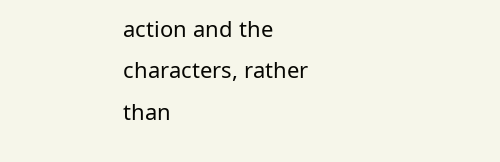action and the characters, rather than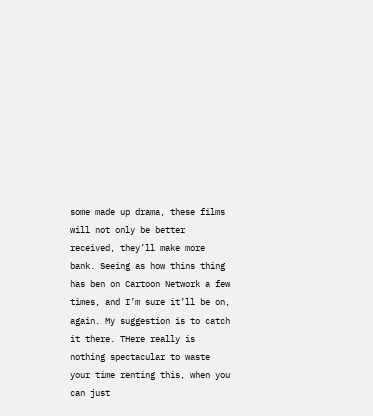some made up drama, these films will not only be better received, they’ll make more bank. Seeing as how thins thing has ben on Cartoon Network a few times, and I’m sure it’ll be on, again. My suggestion is to catch it there. THere really is nothing spectacular to waste your time renting this, when you can just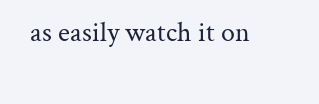as easily watch it on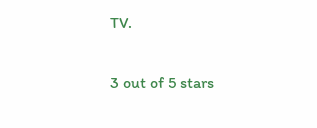TV.

3 out of 5 stars